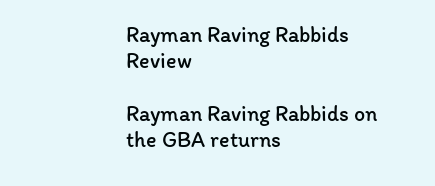Rayman Raving Rabbids Review

Rayman Raving Rabbids on the GBA returns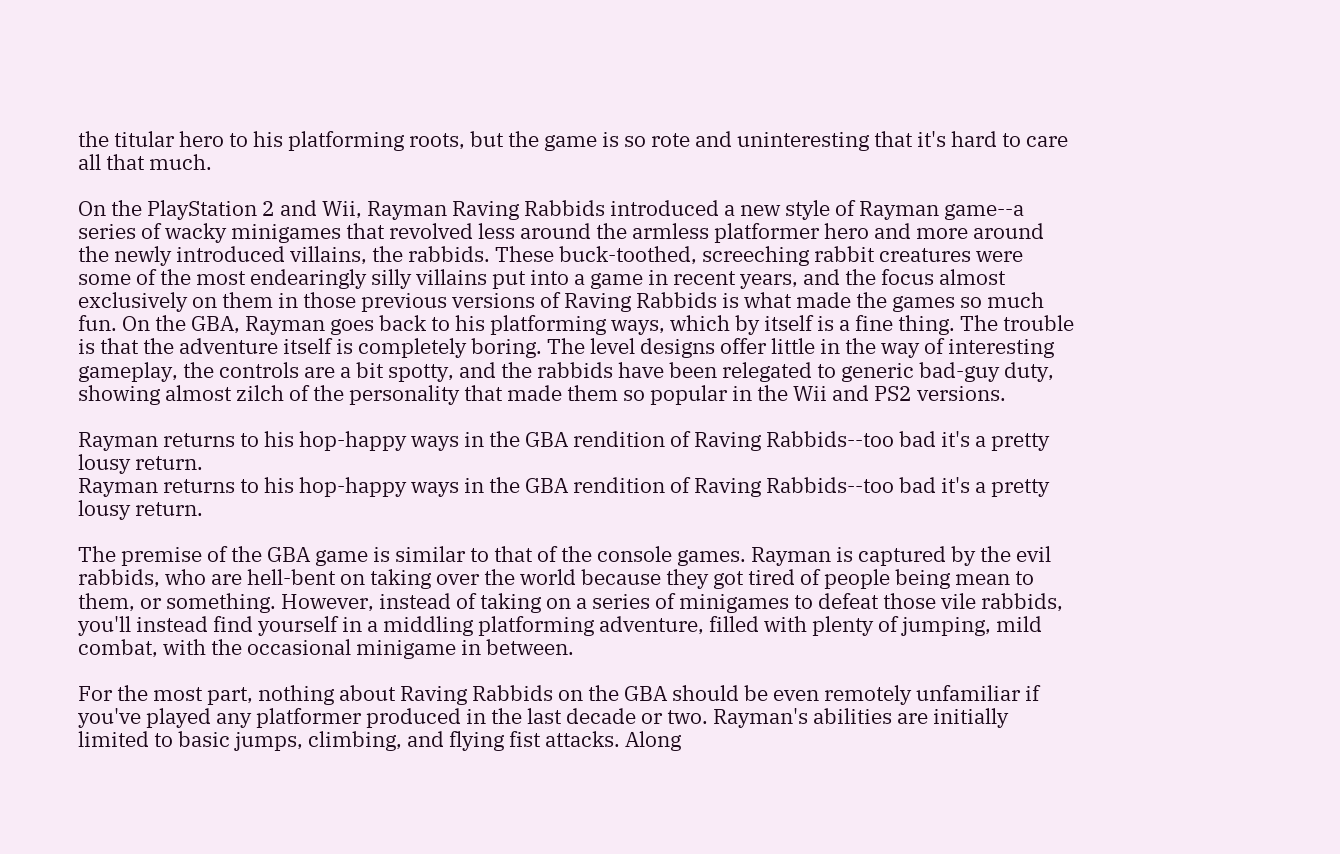the titular hero to his platforming roots, but the game is so rote and uninteresting that it's hard to care all that much.

On the PlayStation 2 and Wii, Rayman Raving Rabbids introduced a new style of Rayman game--a series of wacky minigames that revolved less around the armless platformer hero and more around the newly introduced villains, the rabbids. These buck-toothed, screeching rabbit creatures were some of the most endearingly silly villains put into a game in recent years, and the focus almost exclusively on them in those previous versions of Raving Rabbids is what made the games so much fun. On the GBA, Rayman goes back to his platforming ways, which by itself is a fine thing. The trouble is that the adventure itself is completely boring. The level designs offer little in the way of interesting gameplay, the controls are a bit spotty, and the rabbids have been relegated to generic bad-guy duty, showing almost zilch of the personality that made them so popular in the Wii and PS2 versions.

Rayman returns to his hop-happy ways in the GBA rendition of Raving Rabbids--too bad it's a pretty lousy return.
Rayman returns to his hop-happy ways in the GBA rendition of Raving Rabbids--too bad it's a pretty lousy return.

The premise of the GBA game is similar to that of the console games. Rayman is captured by the evil rabbids, who are hell-bent on taking over the world because they got tired of people being mean to them, or something. However, instead of taking on a series of minigames to defeat those vile rabbids, you'll instead find yourself in a middling platforming adventure, filled with plenty of jumping, mild combat, with the occasional minigame in between.

For the most part, nothing about Raving Rabbids on the GBA should be even remotely unfamiliar if you've played any platformer produced in the last decade or two. Rayman's abilities are initially limited to basic jumps, climbing, and flying fist attacks. Along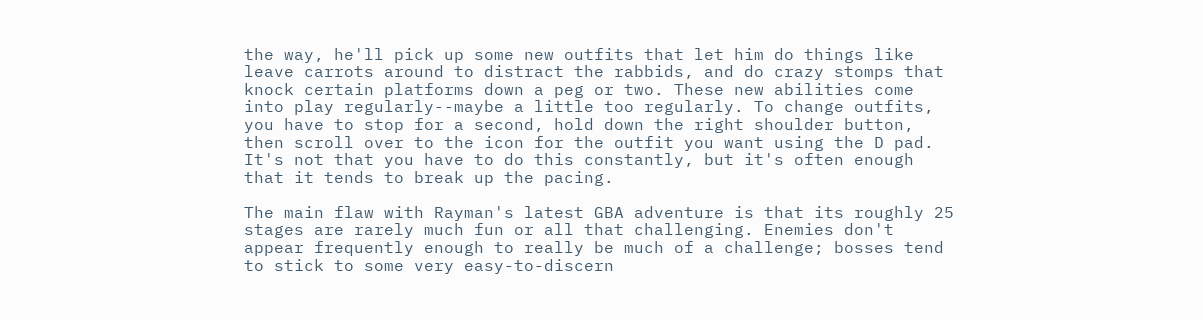the way, he'll pick up some new outfits that let him do things like leave carrots around to distract the rabbids, and do crazy stomps that knock certain platforms down a peg or two. These new abilities come into play regularly--maybe a little too regularly. To change outfits, you have to stop for a second, hold down the right shoulder button, then scroll over to the icon for the outfit you want using the D pad. It's not that you have to do this constantly, but it's often enough that it tends to break up the pacing.

The main flaw with Rayman's latest GBA adventure is that its roughly 25 stages are rarely much fun or all that challenging. Enemies don't appear frequently enough to really be much of a challenge; bosses tend to stick to some very easy-to-discern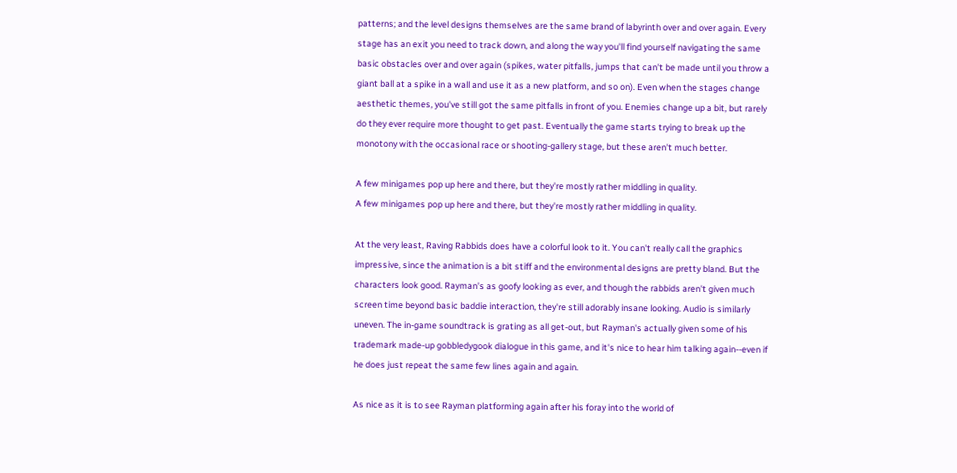patterns; and the level designs themselves are the same brand of labyrinth over and over again. Every stage has an exit you need to track down, and along the way you'll find yourself navigating the same basic obstacles over and over again (spikes, water pitfalls, jumps that can't be made until you throw a giant ball at a spike in a wall and use it as a new platform, and so on). Even when the stages change aesthetic themes, you've still got the same pitfalls in front of you. Enemies change up a bit, but rarely do they ever require more thought to get past. Eventually the game starts trying to break up the monotony with the occasional race or shooting-gallery stage, but these aren't much better.

A few minigames pop up here and there, but they're mostly rather middling in quality.
A few minigames pop up here and there, but they're mostly rather middling in quality.

At the very least, Raving Rabbids does have a colorful look to it. You can't really call the graphics impressive, since the animation is a bit stiff and the environmental designs are pretty bland. But the characters look good. Rayman's as goofy looking as ever, and though the rabbids aren't given much screen time beyond basic baddie interaction, they're still adorably insane looking. Audio is similarly uneven. The in-game soundtrack is grating as all get-out, but Rayman's actually given some of his trademark made-up gobbledygook dialogue in this game, and it's nice to hear him talking again--even if he does just repeat the same few lines again and again.

As nice as it is to see Rayman platforming again after his foray into the world of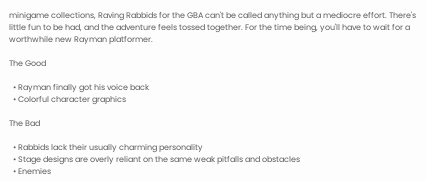minigame collections, Raving Rabbids for the GBA can't be called anything but a mediocre effort. There's little fun to be had, and the adventure feels tossed together. For the time being, you'll have to wait for a worthwhile new Rayman platformer.

The Good

  • Rayman finally got his voice back
  • Colorful character graphics

The Bad

  • Rabbids lack their usually charming personality
  • Stage designs are overly reliant on the same weak pitfalls and obstacles
  • Enemies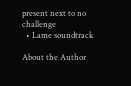present next to no challenge
  • Lame soundtrack

About the Author